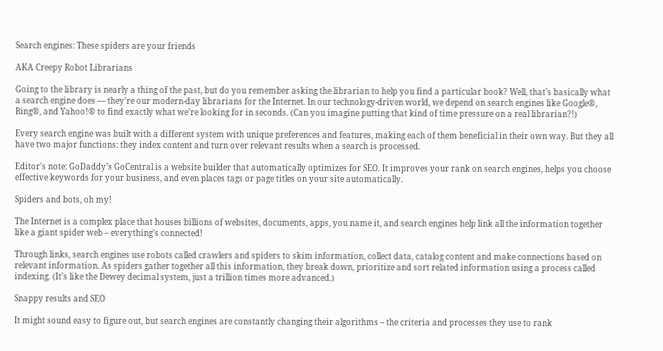Search engines: These spiders are your friends

AKA Creepy Robot Librarians

Going to the library is nearly a thing of the past, but do you remember asking the librarian to help you find a particular book? Well, that’s basically what a search engine does — they’re our modern-day librarians for the Internet. In our technology-driven world, we depend on search engines like Google®, Bing®, and Yahoo!® to find exactly what we’re looking for in seconds. (Can you imagine putting that kind of time pressure on a real librarian?!)

Every search engine was built with a different system with unique preferences and features, making each of them beneficial in their own way. But they all have two major functions: they index content and turn over relevant results when a search is processed.

Editor’s note: GoDaddy’s GoCentral is a website builder that automatically optimizes for SEO. It improves your rank on search engines, helps you choose effective keywords for your business, and even places tags or page titles on your site automatically.

Spiders and bots, oh my!

The Internet is a complex place that houses billions of websites, documents, apps, you name it, and search engines help link all the information together like a giant spider web – everything’s connected!

Through links, search engines use robots called crawlers and spiders to skim information, collect data, catalog content and make connections based on relevant information. As spiders gather together all this information, they break down, prioritize and sort related information using a process called indexing. (It’s like the Dewey decimal system, just a trillion times more advanced.)

Snappy results and SEO

It might sound easy to figure out, but search engines are constantly changing their algorithms – the criteria and processes they use to rank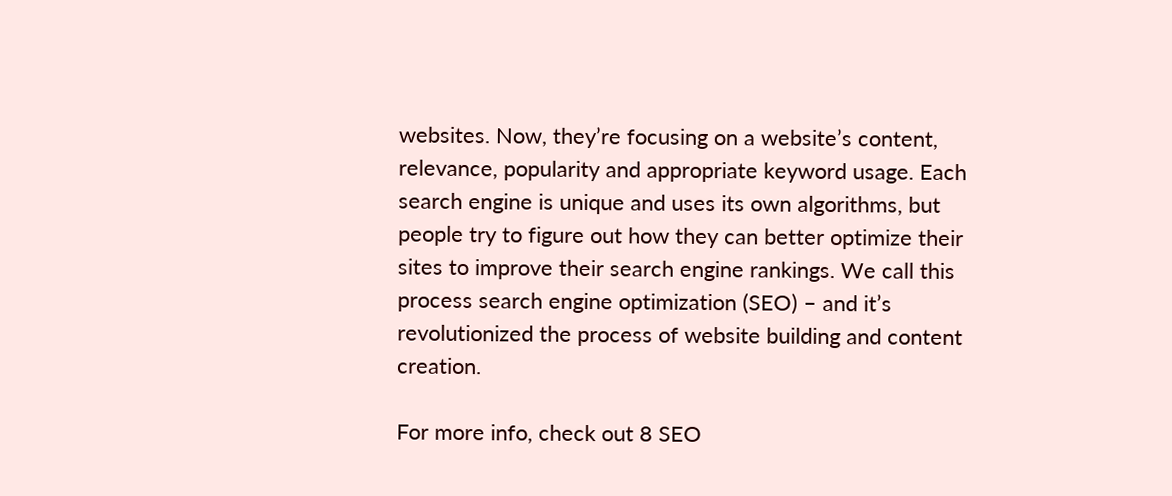websites. Now, they’re focusing on a website’s content, relevance, popularity and appropriate keyword usage. Each search engine is unique and uses its own algorithms, but people try to figure out how they can better optimize their sites to improve their search engine rankings. We call this process search engine optimization (SEO) – and it’s revolutionized the process of website building and content creation.

For more info, check out 8 SEO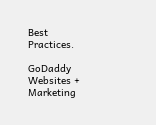Best Practices.

GoDaddy Websites + Marketing